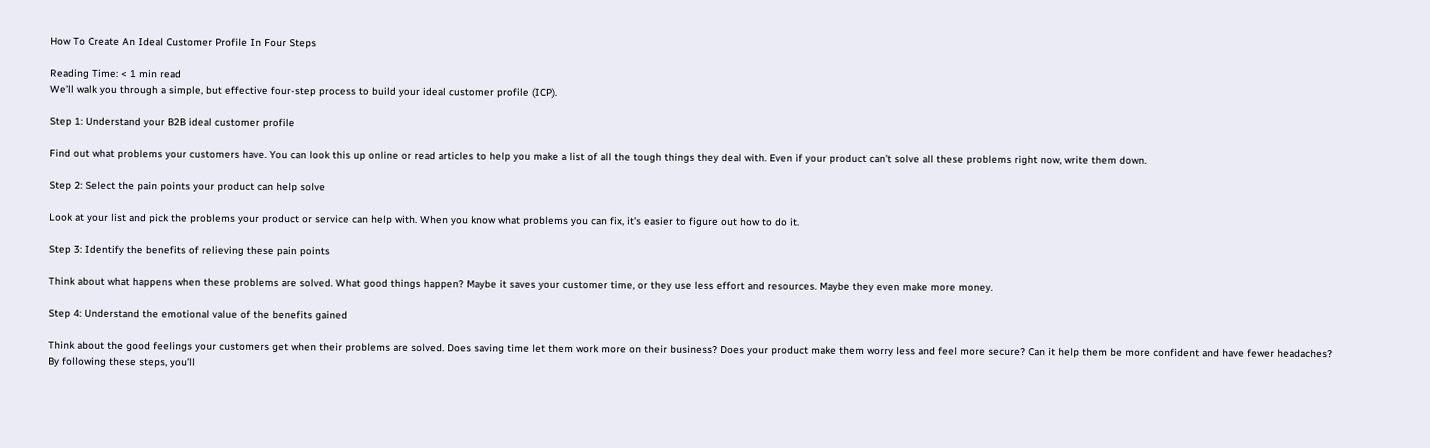How To Create An Ideal Customer Profile In Four Steps

Reading Time: < 1 min read
We’ll walk you through a simple, but effective four-step process to build your ideal customer profile (ICP).

Step 1: Understand your B2B ideal customer profile

Find out what problems your customers have. You can look this up online or read articles to help you make a list of all the tough things they deal with. Even if your product can’t solve all these problems right now, write them down.

Step 2: Select the pain points your product can help solve

Look at your list and pick the problems your product or service can help with. When you know what problems you can fix, it’s easier to figure out how to do it.

Step 3: Identify the benefits of relieving these pain points

Think about what happens when these problems are solved. What good things happen? Maybe it saves your customer time, or they use less effort and resources. Maybe they even make more money.

Step 4: Understand the emotional value of the benefits gained

Think about the good feelings your customers get when their problems are solved. Does saving time let them work more on their business? Does your product make them worry less and feel more secure? Can it help them be more confident and have fewer headaches?
By following these steps, you’ll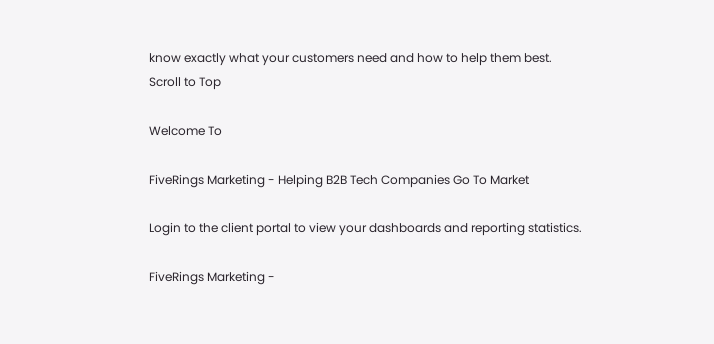know exactly what your customers need and how to help them best.
Scroll to Top

Welcome To

FiveRings Marketing - Helping B2B Tech Companies Go To Market

Login to the client portal to view your dashboards and reporting statistics.

FiveRings Marketing -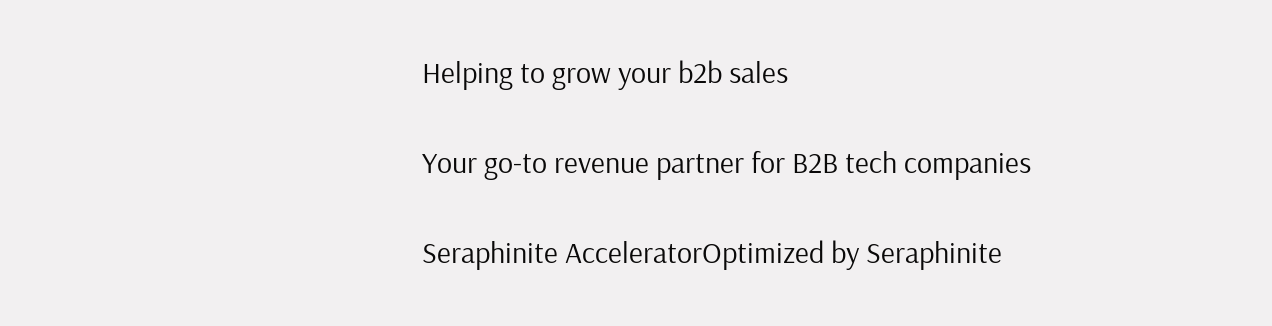Helping to grow your b2b sales

Your go-to revenue partner for B2B tech companies

Seraphinite AcceleratorOptimized by Seraphinite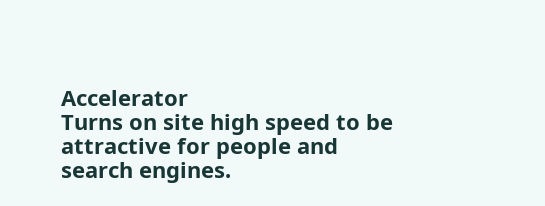Accelerator
Turns on site high speed to be attractive for people and search engines.